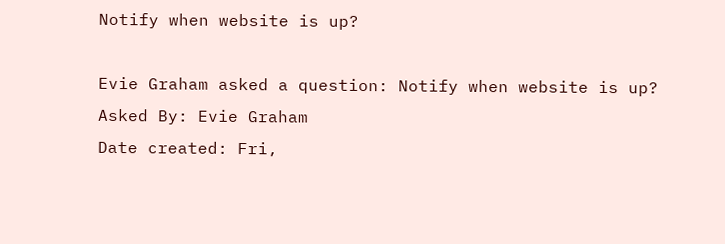Notify when website is up?

Evie Graham asked a question: Notify when website is up?
Asked By: Evie Graham
Date created: Fri,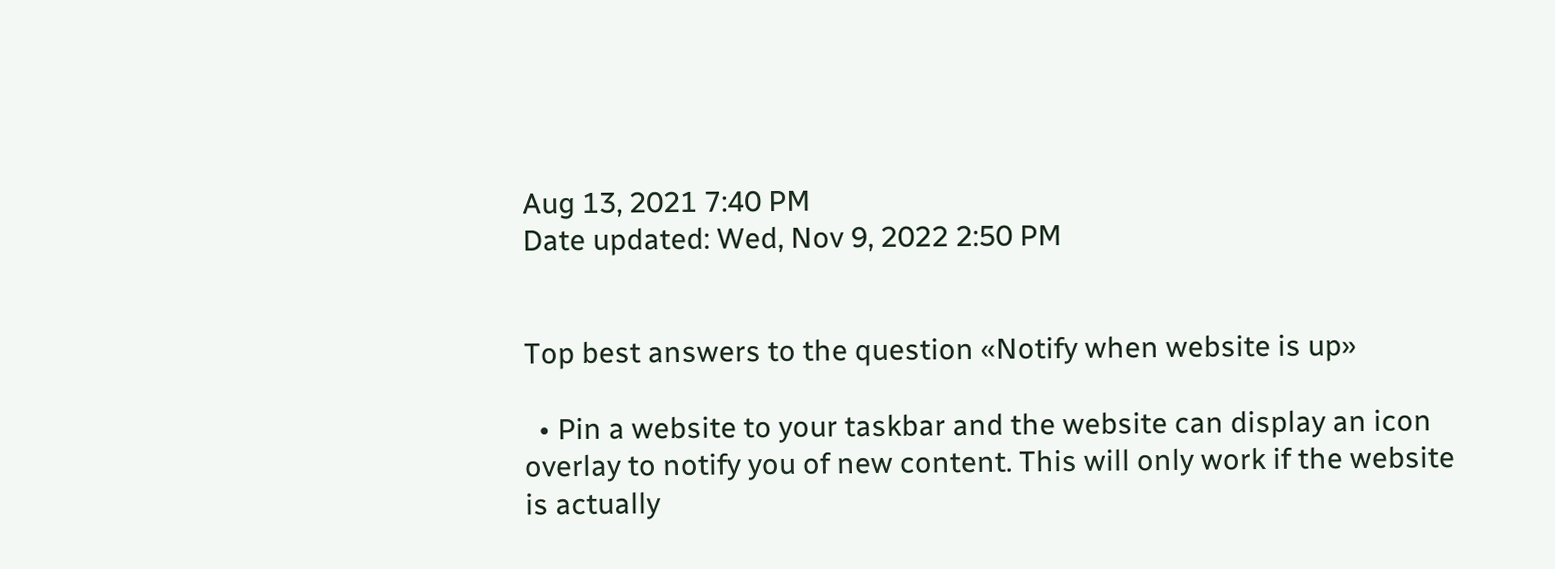Aug 13, 2021 7:40 PM
Date updated: Wed, Nov 9, 2022 2:50 PM


Top best answers to the question «Notify when website is up»

  • Pin a website to your taskbar and the website can display an icon overlay to notify you of new content. This will only work if the website is actually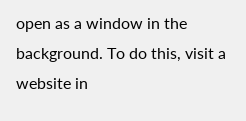open as a window in the background. To do this, visit a website in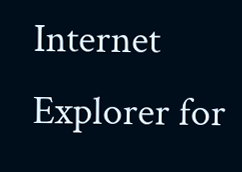Internet Explorer for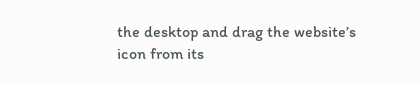the desktop and drag the website’s icon from its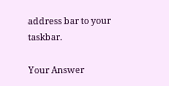address bar to your taskbar.

Your Answer